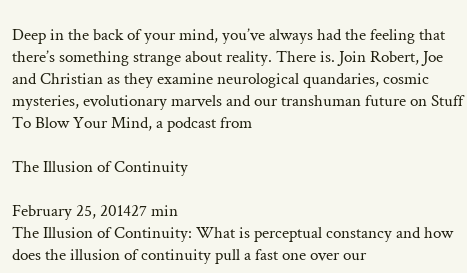Deep in the back of your mind, you’ve always had the feeling that there’s something strange about reality. There is. Join Robert, Joe and Christian as they examine neurological quandaries, cosmic mysteries, evolutionary marvels and our transhuman future on Stuff To Blow Your Mind, a podcast from

The Illusion of Continuity

February 25, 201427 min
The Illusion of Continuity: What is perceptual constancy and how does the illusion of continuity pull a fast one over our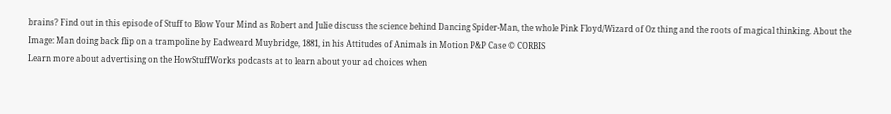brains? Find out in this episode of Stuff to Blow Your Mind as Robert and Julie discuss the science behind Dancing Spider-Man, the whole Pink Floyd/Wizard of Oz thing and the roots of magical thinking. About the Image: Man doing back flip on a trampoline by Eadweard Muybridge, 1881, in his Attitudes of Animals in Motion P&P Case © CORBIS
Learn more about advertising on the HowStuffWorks podcasts at to learn about your ad choices when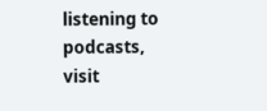listening to podcasts, visit